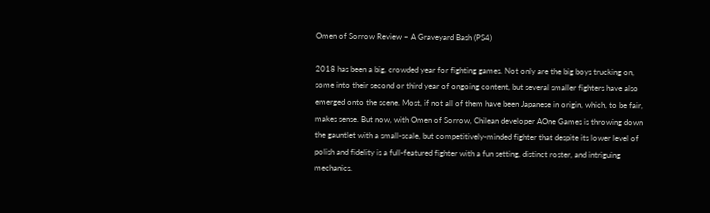Omen of Sorrow Review – A Graveyard Bash (PS4)

2018 has been a big, crowded year for fighting games. Not only are the big boys trucking on, some into their second or third year of ongoing content, but several smaller fighters have also emerged onto the scene. Most, if not all of them have been Japanese in origin, which, to be fair, makes sense. But now, with Omen of Sorrow, Chilean developer AOne Games is throwing down the gauntlet with a small-scale, but competitively-minded fighter that despite its lower level of polish and fidelity is a full-featured fighter with a fun setting, distinct roster, and intriguing mechanics.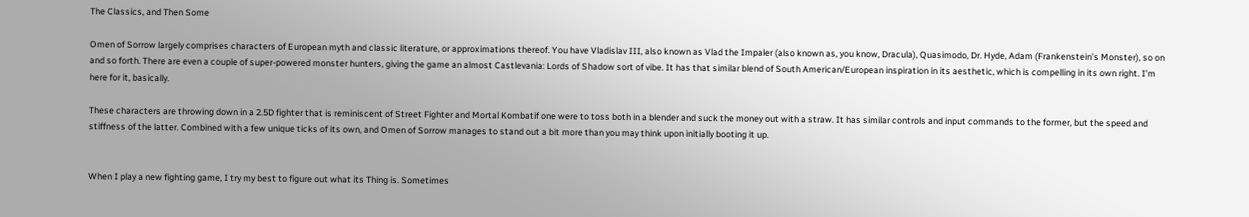The Classics, and Then Some

Omen of Sorrow largely comprises characters of European myth and classic literature, or approximations thereof. You have Vladislav III, also known as Vlad the Impaler (also known as, you know, Dracula), Quasimodo, Dr. Hyde, Adam (Frankenstein’s Monster), so on and so forth. There are even a couple of super-powered monster hunters, giving the game an almost Castlevania: Lords of Shadow sort of vibe. It has that similar blend of South American/European inspiration in its aesthetic, which is compelling in its own right. I’m here for it, basically.

These characters are throwing down in a 2.5D fighter that is reminiscent of Street Fighter and Mortal Kombatif one were to toss both in a blender and suck the money out with a straw. It has similar controls and input commands to the former, but the speed and stiffness of the latter. Combined with a few unique ticks of its own, and Omen of Sorrow manages to stand out a bit more than you may think upon initially booting it up.


When I play a new fighting game, I try my best to figure out what its Thing is. Sometimes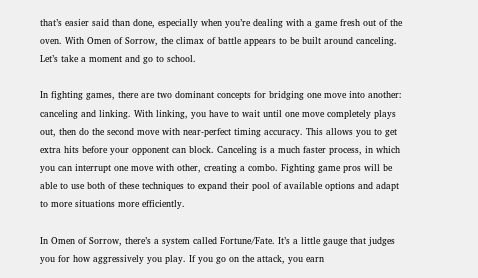that’s easier said than done, especially when you’re dealing with a game fresh out of the oven. With Omen of Sorrow, the climax of battle appears to be built around canceling. Let’s take a moment and go to school.

In fighting games, there are two dominant concepts for bridging one move into another: canceling and linking. With linking, you have to wait until one move completely plays out, then do the second move with near-perfect timing accuracy. This allows you to get extra hits before your opponent can block. Canceling is a much faster process, in which you can interrupt one move with other, creating a combo. Fighting game pros will be able to use both of these techniques to expand their pool of available options and adapt to more situations more efficiently.

In Omen of Sorrow, there’s a system called Fortune/Fate. It’s a little gauge that judges you for how aggressively you play. If you go on the attack, you earn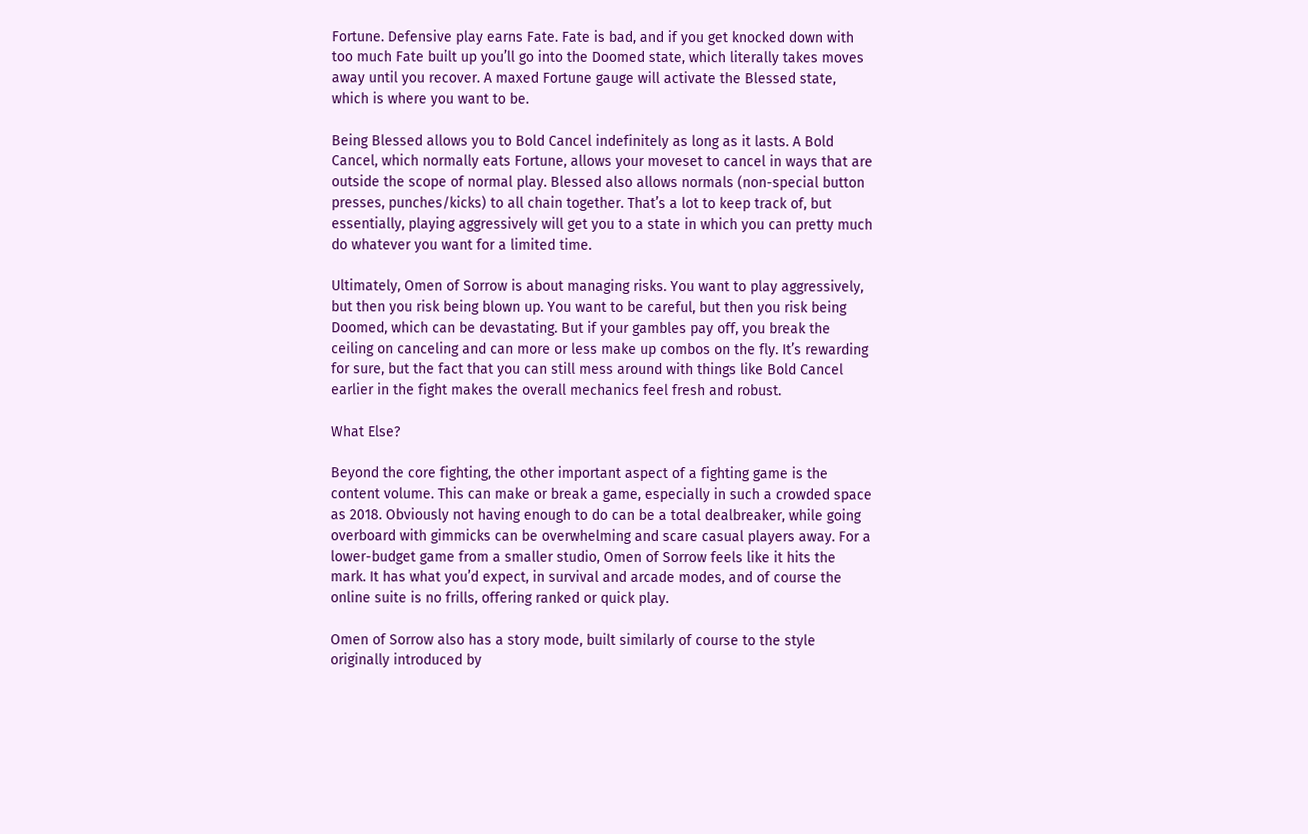Fortune. Defensive play earns Fate. Fate is bad, and if you get knocked down with too much Fate built up you’ll go into the Doomed state, which literally takes moves away until you recover. A maxed Fortune gauge will activate the Blessed state, which is where you want to be.

Being Blessed allows you to Bold Cancel indefinitely as long as it lasts. A Bold Cancel, which normally eats Fortune, allows your moveset to cancel in ways that are outside the scope of normal play. Blessed also allows normals (non-special button presses, punches/kicks) to all chain together. That’s a lot to keep track of, but essentially, playing aggressively will get you to a state in which you can pretty much do whatever you want for a limited time.

Ultimately, Omen of Sorrow is about managing risks. You want to play aggressively, but then you risk being blown up. You want to be careful, but then you risk being Doomed, which can be devastating. But if your gambles pay off, you break the ceiling on canceling and can more or less make up combos on the fly. It’s rewarding for sure, but the fact that you can still mess around with things like Bold Cancel earlier in the fight makes the overall mechanics feel fresh and robust.

What Else?

Beyond the core fighting, the other important aspect of a fighting game is the content volume. This can make or break a game, especially in such a crowded space as 2018. Obviously not having enough to do can be a total dealbreaker, while going overboard with gimmicks can be overwhelming and scare casual players away. For a lower-budget game from a smaller studio, Omen of Sorrow feels like it hits the mark. It has what you’d expect, in survival and arcade modes, and of course the online suite is no frills, offering ranked or quick play.

Omen of Sorrow also has a story mode, built similarly of course to the style originally introduced by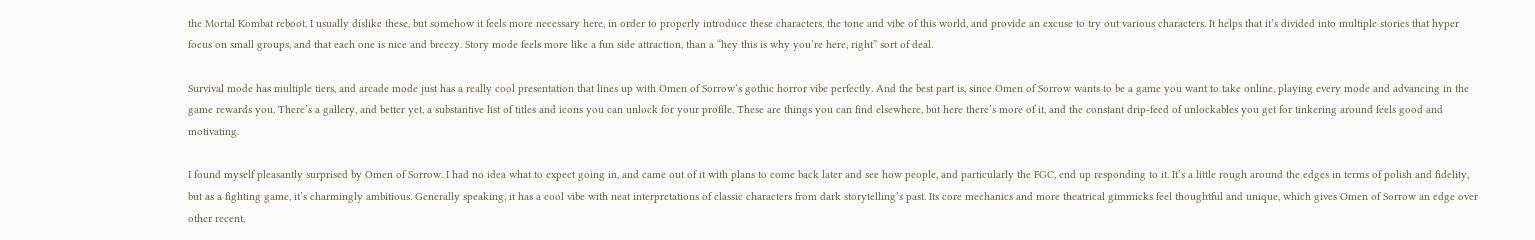the Mortal Kombat reboot. I usually dislike these, but somehow it feels more necessary here, in order to properly introduce these characters, the tone and vibe of this world, and provide an excuse to try out various characters. It helps that it’s divided into multiple stories that hyper focus on small groups, and that each one is nice and breezy. Story mode feels more like a fun side attraction, than a “hey this is why you’re here, right” sort of deal.

Survival mode has multiple tiers, and arcade mode just has a really cool presentation that lines up with Omen of Sorrow‘s gothic horror vibe perfectly. And the best part is, since Omen of Sorrow wants to be a game you want to take online, playing every mode and advancing in the game rewards you. There’s a gallery, and better yet, a substantive list of titles and icons you can unlock for your profile. These are things you can find elsewhere, but here there’s more of it, and the constant drip-feed of unlockables you get for tinkering around feels good and motivating.

I found myself pleasantly surprised by Omen of Sorrow. I had no idea what to expect going in, and came out of it with plans to come back later and see how people, and particularly the FGC, end up responding to it. It’s a little rough around the edges in terms of polish and fidelity, but as a fighting game, it’s charmingly ambitious. Generally speaking, it has a cool vibe with neat interpretations of classic characters from dark storytelling’s past. Its core mechanics and more theatrical gimmicks feel thoughtful and unique, which gives Omen of Sorrow an edge over other recent,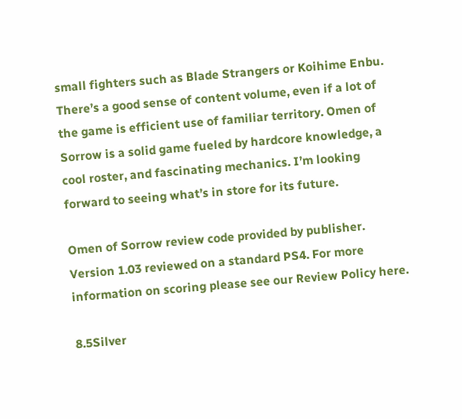small fighters such as Blade Strangers or Koihime Enbu. There’s a good sense of content volume, even if a lot of the game is efficient use of familiar territory. Omen of Sorrow is a solid game fueled by hardcore knowledge, a cool roster, and fascinating mechanics. I’m looking forward to seeing what’s in store for its future.

Omen of Sorrow review code provided by publisher. Version 1.03 reviewed on a standard PS4. For more information on scoring please see our Review Policy here.

8.5Silver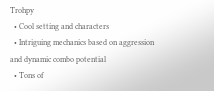Trohpy
  • Cool setting and characters
  • Intriguing mechanics based on aggression and dynamic combo potential
  • Tons of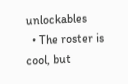unlockables
  • The roster is cool, but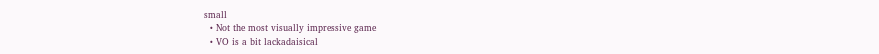small
  • Not the most visually impressive game
  • VO is a bit lackadaisical